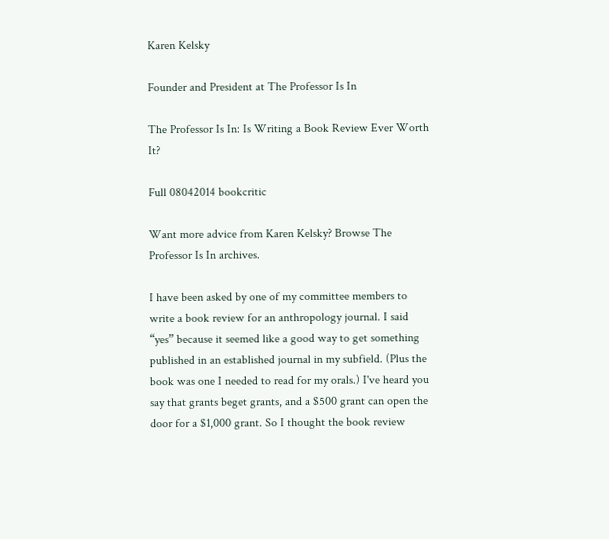Karen Kelsky

Founder and President at The Professor Is In

The Professor Is In: Is Writing a Book Review Ever Worth It?

Full 08042014 bookcritic

Want more advice from Karen Kelsky? Browse The Professor Is In archives.

I have been asked by one of my committee members to write a book review for an anthropology journal. I said “yes” because it seemed like a good way to get something published in an established journal in my subfield. (Plus the book was one I needed to read for my orals.) I've heard you say that grants beget grants, and a $500 grant can open the door for a $1,000 grant. So I thought the book review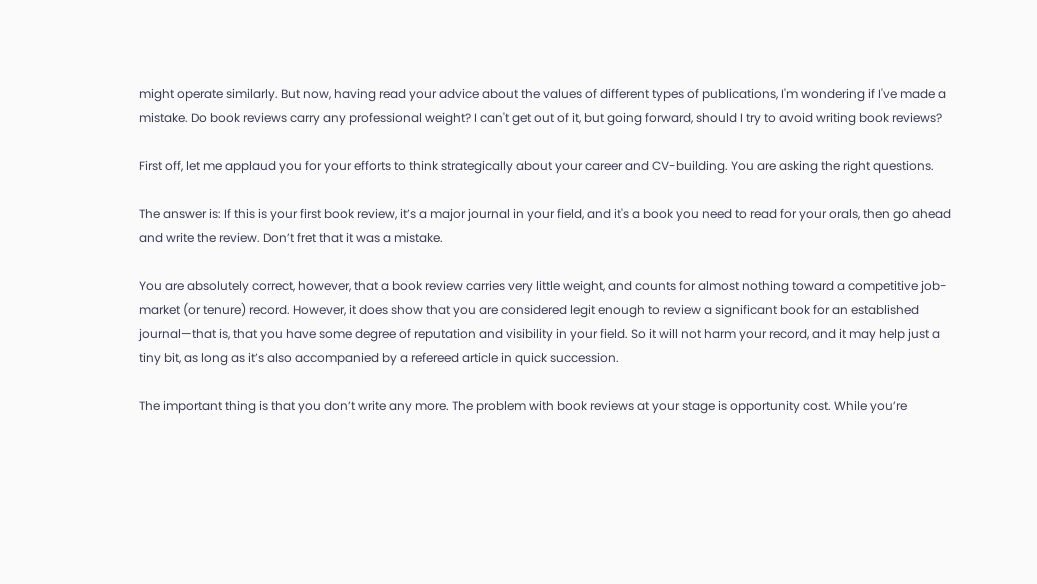might operate similarly. But now, having read your advice about the values of different types of publications, I'm wondering if I've made a mistake. Do book reviews carry any professional weight? I can't get out of it, but going forward, should I try to avoid writing book reviews?

First off, let me applaud you for your efforts to think strategically about your career and CV-building. You are asking the right questions.

The answer is: If this is your first book review, it’s a major journal in your field, and it's a book you need to read for your orals, then go ahead and write the review. Don’t fret that it was a mistake.

You are absolutely correct, however, that a book review carries very little weight, and counts for almost nothing toward a competitive job-market (or tenure) record. However, it does show that you are considered legit enough to review a significant book for an established journal—that is, that you have some degree of reputation and visibility in your field. So it will not harm your record, and it may help just a tiny bit, as long as it’s also accompanied by a refereed article in quick succession.

The important thing is that you don’t write any more. The problem with book reviews at your stage is opportunity cost. While you’re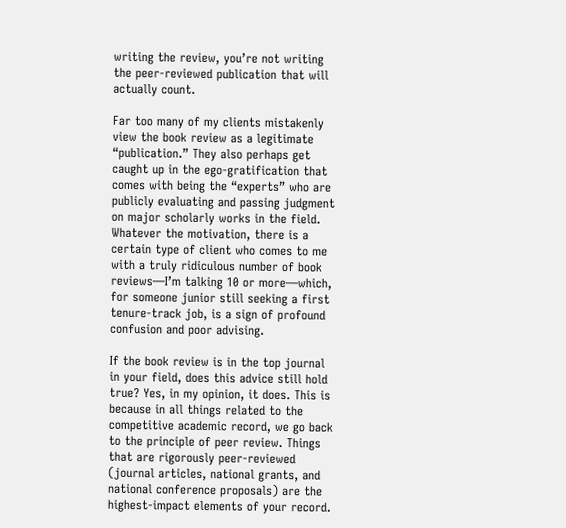writing the review, you’re not writing the peer-reviewed publication that will actually count.

Far too many of my clients mistakenly view the book review as a legitimate “publication.” They also perhaps get caught up in the ego-gratification that comes with being the “experts” who are publicly evaluating and passing judgment on major scholarly works in the field. Whatever the motivation, there is a certain type of client who comes to me with a truly ridiculous number of book reviews—I’m talking 10 or more—which, for someone junior still seeking a first tenure-track job, is a sign of profound confusion and poor advising.

If the book review is in the top journal in your field, does this advice still hold true? Yes, in my opinion, it does. This is because in all things related to the competitive academic record, we go back to the principle of peer review. Things that are rigorously peer-reviewed (journal articles, national grants, and national conference proposals) are the highest-impact elements of your record.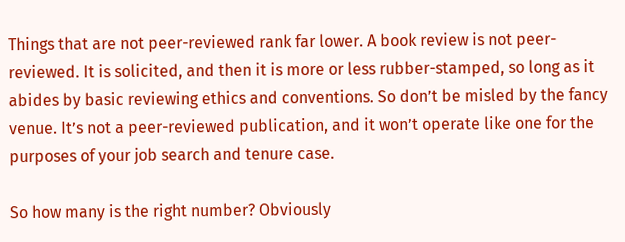Things that are not peer-reviewed rank far lower. A book review is not peer-reviewed. It is solicited, and then it is more or less rubber-stamped, so long as it abides by basic reviewing ethics and conventions. So don’t be misled by the fancy venue. It’s not a peer-reviewed publication, and it won’t operate like one for the purposes of your job search and tenure case.

So how many is the right number? Obviously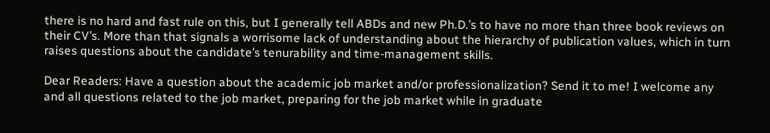there is no hard and fast rule on this, but I generally tell ABDs and new Ph.D.’s to have no more than three book reviews on their CV’s. More than that signals a worrisome lack of understanding about the hierarchy of publication values, which in turn raises questions about the candidate’s tenurability and time-management skills.

Dear Readers: Have a question about the academic job market and/or professionalization? Send it to me! I welcome any and all questions related to the job market, preparing for the job market while in graduate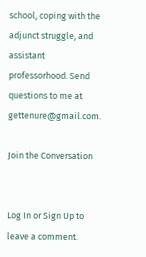school, coping with the adjunct struggle, and assistant professorhood. Send questions to me at gettenure@gmail.com.

Join the Conversation


Log In or Sign Up to leave a comment.